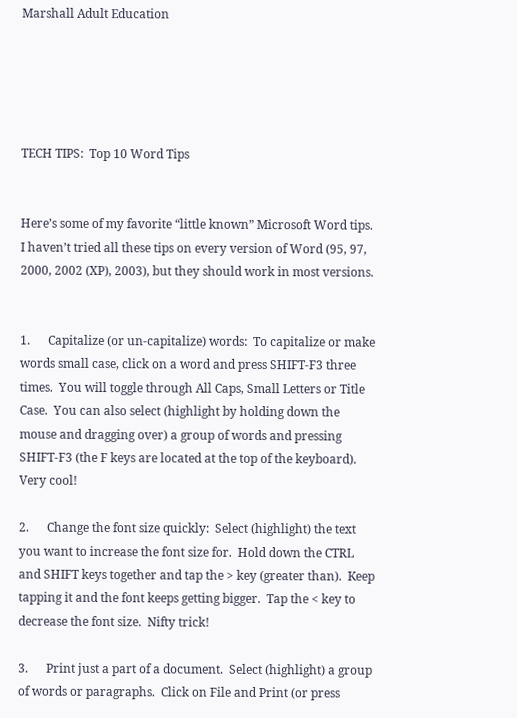Marshall Adult Education





TECH TIPS:  Top 10 Word Tips


Here’s some of my favorite “little known” Microsoft Word tips.  I haven’t tried all these tips on every version of Word (95, 97, 2000, 2002 (XP), 2003), but they should work in most versions.


1.      Capitalize (or un-capitalize) words:  To capitalize or make words small case, click on a word and press SHIFT-F3 three times.  You will toggle through All Caps, Small Letters or Title Case.  You can also select (highlight by holding down the mouse and dragging over) a group of words and pressing SHIFT-F3 (the F keys are located at the top of the keyboard).  Very cool!

2.      Change the font size quickly:  Select (highlight) the text you want to increase the font size for.  Hold down the CTRL and SHIFT keys together and tap the > key (greater than).  Keep tapping it and the font keeps getting bigger.  Tap the < key to decrease the font size.  Nifty trick!

3.      Print just a part of a document.  Select (highlight) a group of words or paragraphs.  Click on File and Print (or press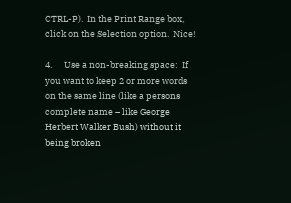CTRL-P).  In the Print Range box, click on the Selection option.  Nice!

4.      Use a non-breaking space:  If you want to keep 2 or more words on the same line (like a persons complete name – like George Herbert Walker Bush) without it being broken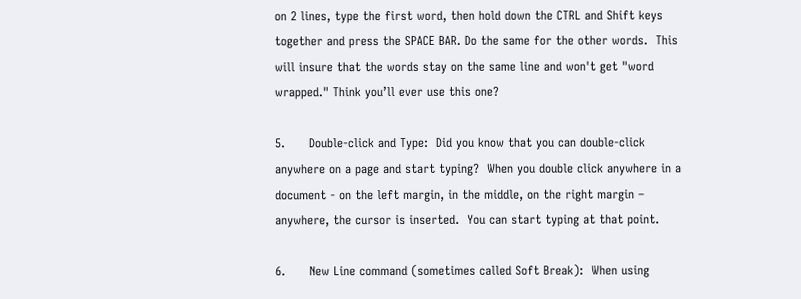on 2 lines, type the first word, then hold down the CTRL and Shift keys together and press the SPACE BAR. Do the same for the other words.  This will insure that the words stay on the same line and won't get "word wrapped." Think you’ll ever use this one?

5.      Double-click and Type:  Did you know that you can double-click anywhere on a page and start typing?  When you double click anywhere in a document - on the left margin, in the middle, on the right margin – anywhere, the cursor is inserted.  You can start typing at that point.

6.      New Line command (sometimes called Soft Break):  When using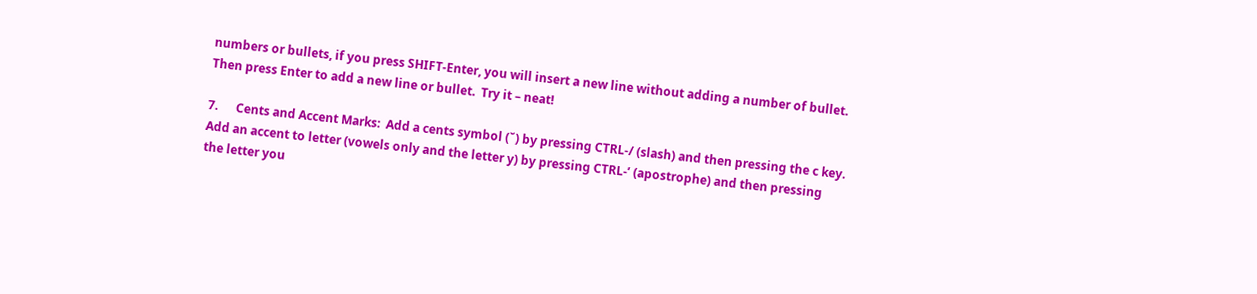numbers or bullets, if you press SHIFT-Enter, you will insert a new line without adding a number of bullet.  Then press Enter to add a new line or bullet.  Try it – neat!

7.      Cents and Accent Marks:  Add a cents symbol (˘) by pressing CTRL-/ (slash) and then pressing the c key.  Add an accent to letter (vowels only and the letter y) by pressing CTRL-’ (apostrophe) and then pressing the letter you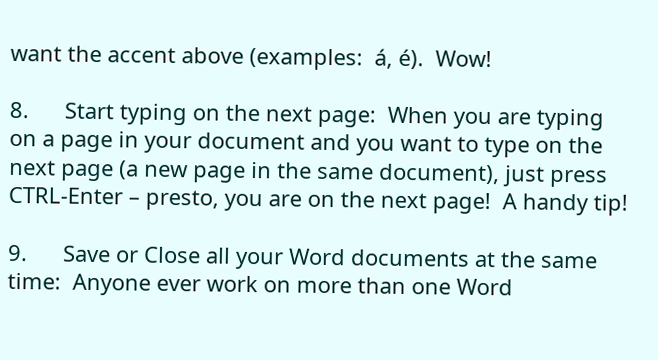want the accent above (examples:  á, é).  Wow!

8.      Start typing on the next page:  When you are typing on a page in your document and you want to type on the next page (a new page in the same document), just press CTRL-Enter – presto, you are on the next page!  A handy tip!

9.      Save or Close all your Word documents at the same time:  Anyone ever work on more than one Word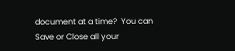document at a time?  You can Save or Close all your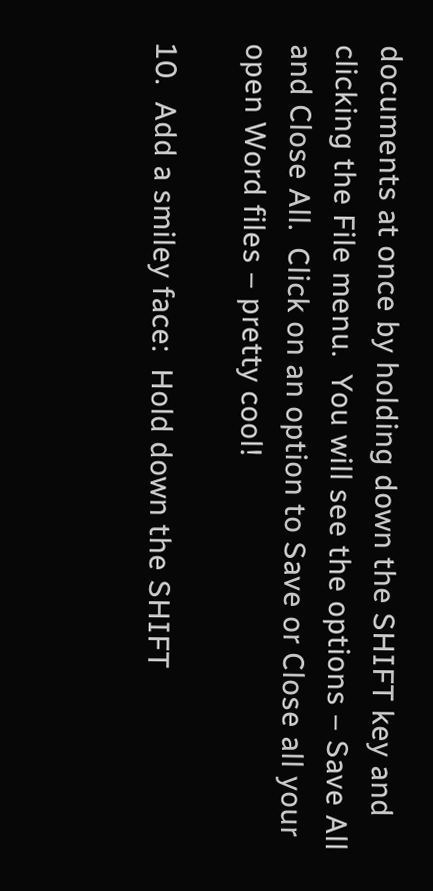documents at once by holding down the SHIFT key and clicking the File menu.  You will see the options – Save All and Close All.  Click on an option to Save or Close all your open Word files – pretty cool!

10.  Add a smiley face:  Hold down the SHIFT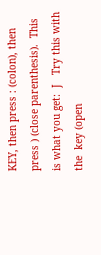KEY, then press : (colon), then press ) (close parenthesis).  This is what you get:  J   Try this with the  key (open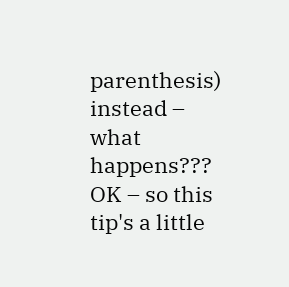parenthesis) instead – what happens???  OK – so this tip's a little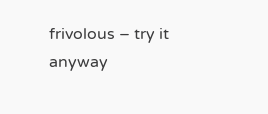frivolous – try it anyway